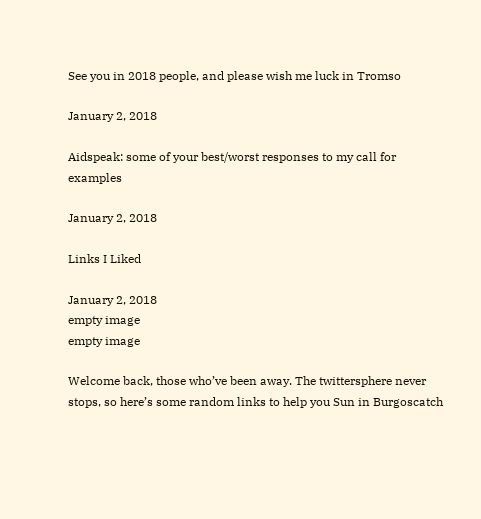See you in 2018 people, and please wish me luck in Tromso

January 2, 2018

Aidspeak: some of your best/worst responses to my call for examples

January 2, 2018

Links I Liked

January 2, 2018
empty image
empty image

Welcome back, those who’ve been away. The twittersphere never stops, so here’s some random links to help you Sun in Burgoscatch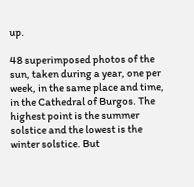up.

48 superimposed photos of the sun, taken during a year, one per week, in the same place and time, in the Cathedral of Burgos. The highest point is the summer solstice and the lowest is the winter solstice. But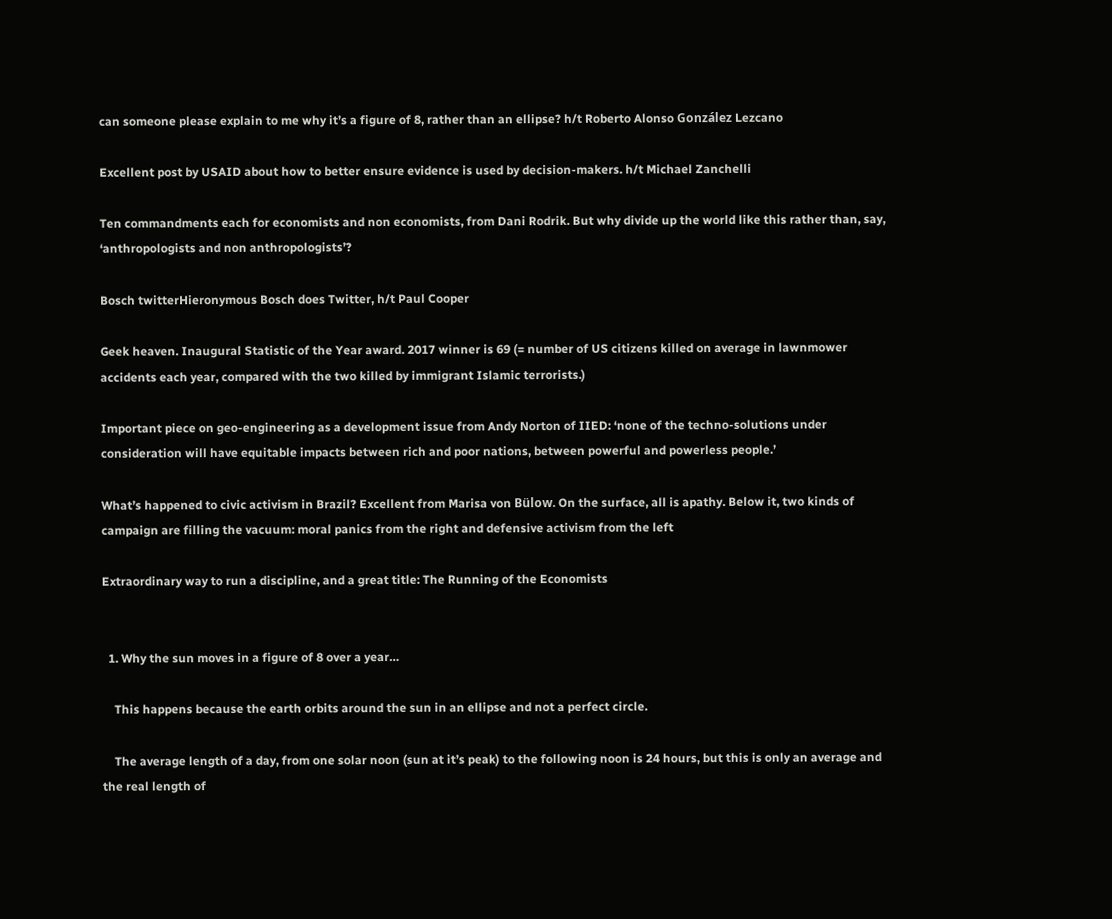can someone please explain to me why it’s a figure of 8, rather than an ellipse? h/t Roberto Alonso González Lezcano

Excellent post by USAID about how to better ensure evidence is used by decision-makers. h/t Michael Zanchelli

Ten commandments each for economists and non economists, from Dani Rodrik. But why divide up the world like this rather than, say, ‘anthropologists and non anthropologists’?

Bosch twitterHieronymous Bosch does Twitter, h/t Paul Cooper

Geek heaven. Inaugural Statistic of the Year award. 2017 winner is 69 (= number of US citizens killed on average in lawnmower accidents each year, compared with the two killed by immigrant Islamic terrorists.)

Important piece on geo-engineering as a development issue from Andy Norton of IIED: ‘none of the techno-solutions under consideration will have equitable impacts between rich and poor nations, between powerful and powerless people.’

What’s happened to civic activism in Brazil? Excellent from Marisa von Bülow. On the surface, all is apathy. Below it, two kinds of campaign are filling the vacuum: moral panics from the right and defensive activism from the left

Extraordinary way to run a discipline, and a great title: The Running of the Economists


  1. Why the sun moves in a figure of 8 over a year…

    This happens because the earth orbits around the sun in an ellipse and not a perfect circle.

    The average length of a day, from one solar noon (sun at it’s peak) to the following noon is 24 hours, but this is only an average and the real length of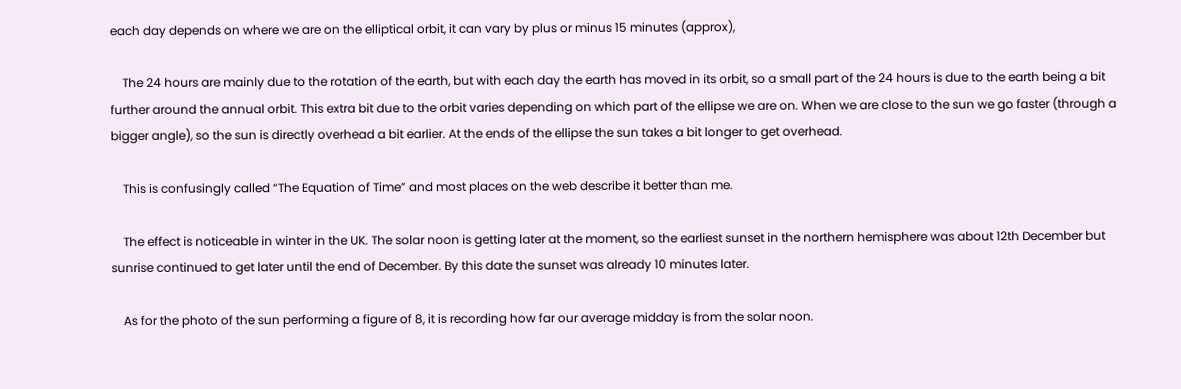each day depends on where we are on the elliptical orbit, it can vary by plus or minus 15 minutes (approx),

    The 24 hours are mainly due to the rotation of the earth, but with each day the earth has moved in its orbit, so a small part of the 24 hours is due to the earth being a bit further around the annual orbit. This extra bit due to the orbit varies depending on which part of the ellipse we are on. When we are close to the sun we go faster (through a bigger angle), so the sun is directly overhead a bit earlier. At the ends of the ellipse the sun takes a bit longer to get overhead.

    This is confusingly called “The Equation of Time” and most places on the web describe it better than me.

    The effect is noticeable in winter in the UK. The solar noon is getting later at the moment, so the earliest sunset in the northern hemisphere was about 12th December but sunrise continued to get later until the end of December. By this date the sunset was already 10 minutes later.

    As for the photo of the sun performing a figure of 8, it is recording how far our average midday is from the solar noon.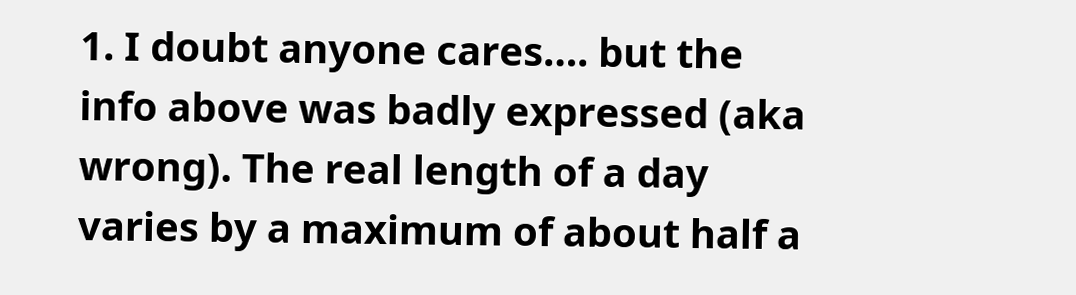1. I doubt anyone cares…. but the info above was badly expressed (aka wrong). The real length of a day varies by a maximum of about half a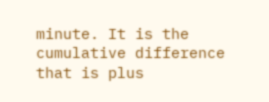minute. It is the cumulative difference that is plus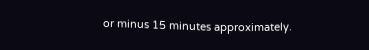or minus 15 minutes approximately.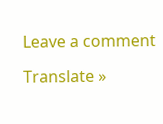Leave a comment

Translate »